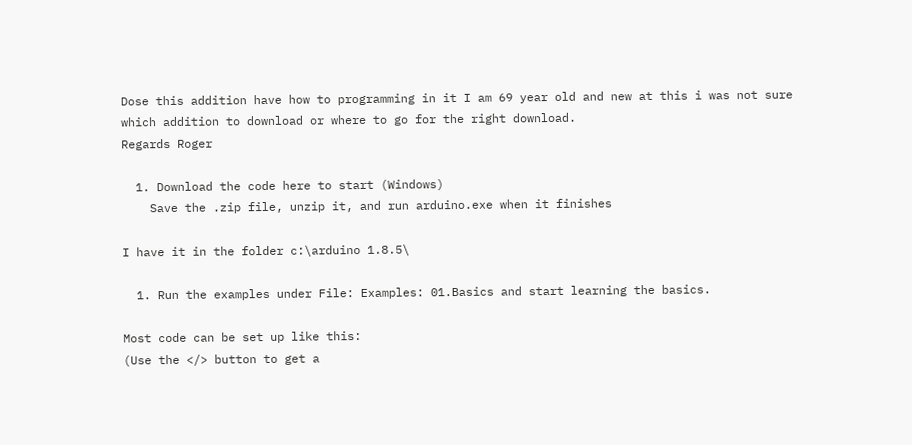Dose this addition have how to programming in it I am 69 year old and new at this i was not sure
which addition to download or where to go for the right download.
Regards Roger

  1. Download the code here to start (Windows)
    Save the .zip file, unzip it, and run arduino.exe when it finishes

I have it in the folder c:\arduino 1.8.5\

  1. Run the examples under File: Examples: 01.Basics and start learning the basics.

Most code can be set up like this:
(Use the </> button to get a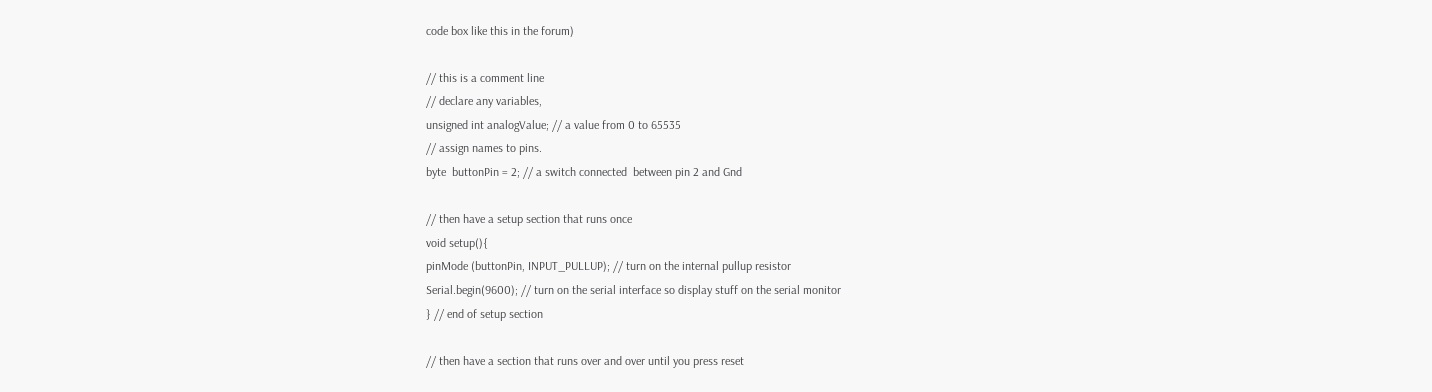code box like this in the forum)

// this is a comment line
// declare any variables,
unsigned int analogValue; // a value from 0 to 65535
// assign names to pins.
byte  buttonPin = 2; // a switch connected  between pin 2 and Gnd

// then have a setup section that runs once
void setup(){
pinMode (buttonPin, INPUT_PULLUP); // turn on the internal pullup resistor
Serial.begin(9600); // turn on the serial interface so display stuff on the serial monitor
} // end of setup section

// then have a section that runs over and over until you press reset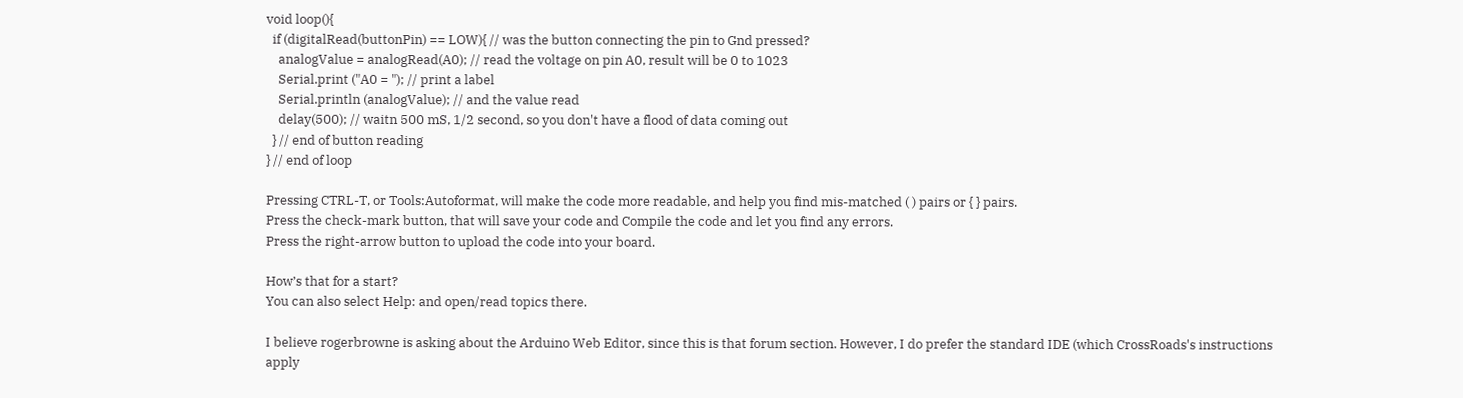void loop(){
  if (digitalRead(buttonPin) == LOW){ // was the button connecting the pin to Gnd pressed?
    analogValue = analogRead(A0); // read the voltage on pin A0, result will be 0 to 1023
    Serial.print ("A0 = "); // print a label
    Serial.println (analogValue); // and the value read
    delay(500); // waitn 500 mS, 1/2 second, so you don't have a flood of data coming out
  } // end of button reading
} // end of loop

Pressing CTRL-T, or Tools:Autoformat, will make the code more readable, and help you find mis-matched ( ) pairs or { } pairs.
Press the check-mark button, that will save your code and Compile the code and let you find any errors.
Press the right-arrow button to upload the code into your board.

How’s that for a start?
You can also select Help: and open/read topics there.

I believe rogerbrowne is asking about the Arduino Web Editor, since this is that forum section. However, I do prefer the standard IDE (which CrossRoads's instructions apply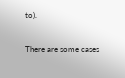to).

There are some cases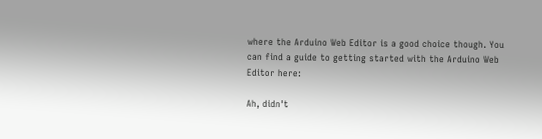where the Arduino Web Editor is a good choice though. You can find a guide to getting started with the Arduino Web Editor here:

Ah, didn't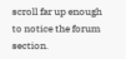scroll far up enough to notice the forum section.